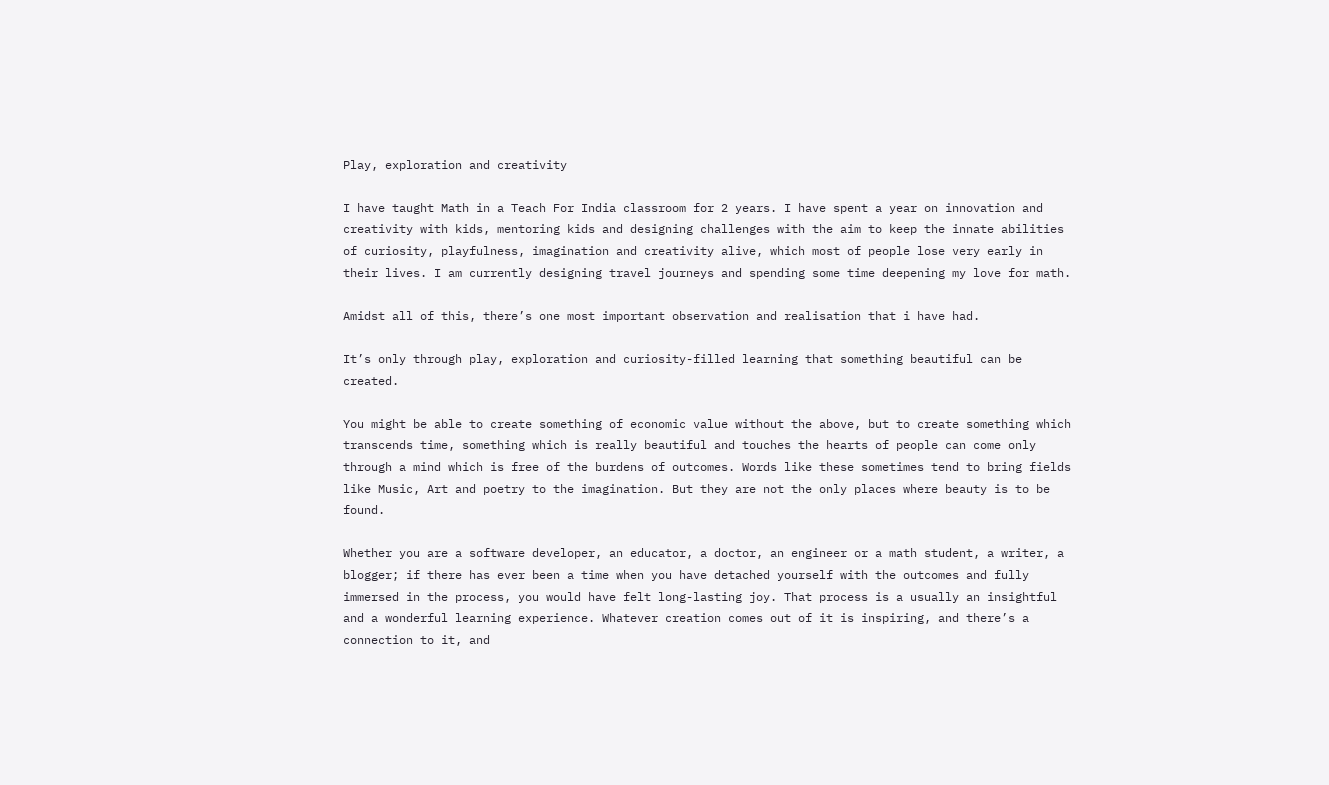Play, exploration and creativity

I have taught Math in a Teach For India classroom for 2 years. I have spent a year on innovation and creativity with kids, mentoring kids and designing challenges with the aim to keep the innate abilities of curiosity, playfulness, imagination and creativity alive, which most of people lose very early in their lives. I am currently designing travel journeys and spending some time deepening my love for math.

Amidst all of this, there’s one most important observation and realisation that i have had.

It’s only through play, exploration and curiosity-filled learning that something beautiful can be created.

You might be able to create something of economic value without the above, but to create something which transcends time, something which is really beautiful and touches the hearts of people can come only through a mind which is free of the burdens of outcomes. Words like these sometimes tend to bring fields like Music, Art and poetry to the imagination. But they are not the only places where beauty is to be found.

Whether you are a software developer, an educator, a doctor, an engineer or a math student, a writer, a blogger; if there has ever been a time when you have detached yourself with the outcomes and fully immersed in the process, you would have felt long-lasting joy. That process is a usually an insightful and a wonderful learning experience. Whatever creation comes out of it is inspiring, and there’s a connection to it, and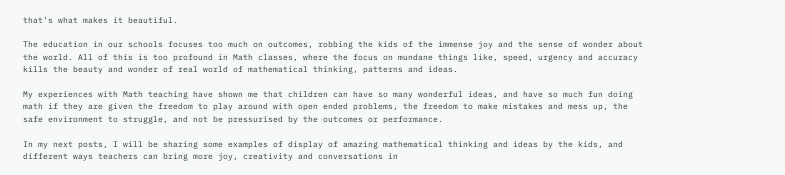that’s what makes it beautiful.

The education in our schools focuses too much on outcomes, robbing the kids of the immense joy and the sense of wonder about the world. All of this is too profound in Math classes, where the focus on mundane things like, speed, urgency and accuracy kills the beauty and wonder of real world of mathematical thinking, patterns and ideas.

My experiences with Math teaching have shown me that children can have so many wonderful ideas, and have so much fun doing math if they are given the freedom to play around with open ended problems, the freedom to make mistakes and mess up, the safe environment to struggle, and not be pressurised by the outcomes or performance.

In my next posts, I will be sharing some examples of display of amazing mathematical thinking and ideas by the kids, and different ways teachers can bring more joy, creativity and conversations in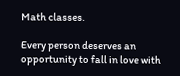Math classes.

Every person deserves an opportunity to fall in love with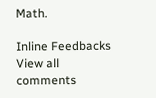Math.

Inline Feedbacks
View all comments